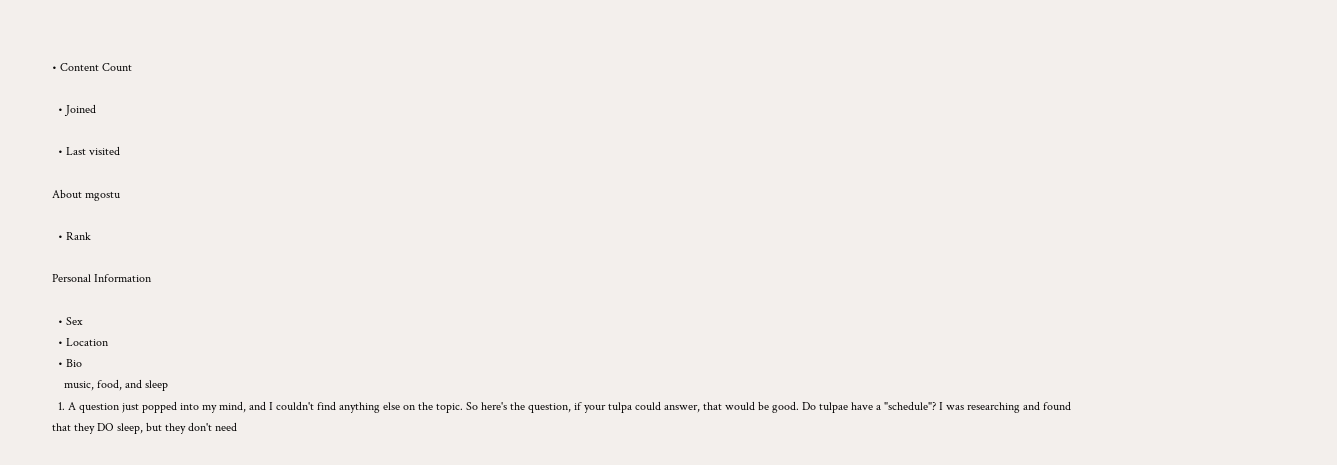• Content Count

  • Joined

  • Last visited

About mgostu

  • Rank

Personal Information

  • Sex
  • Location
  • Bio
    music, food, and sleep
  1. A question just popped into my mind, and I couldn't find anything else on the topic. So here's the question, if your tulpa could answer, that would be good. Do tulpae have a "schedule"? I was researching and found that they DO sleep, but they don't need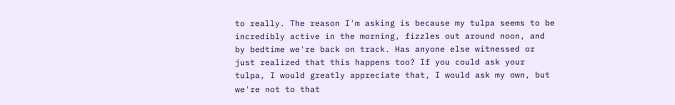to really. The reason I'm asking is because my tulpa seems to be incredibly active in the morning, fizzles out around noon, and by bedtime we're back on track. Has anyone else witnessed or just realized that this happens too? If you could ask your tulpa, I would greatly appreciate that, I would ask my own, but we're not to that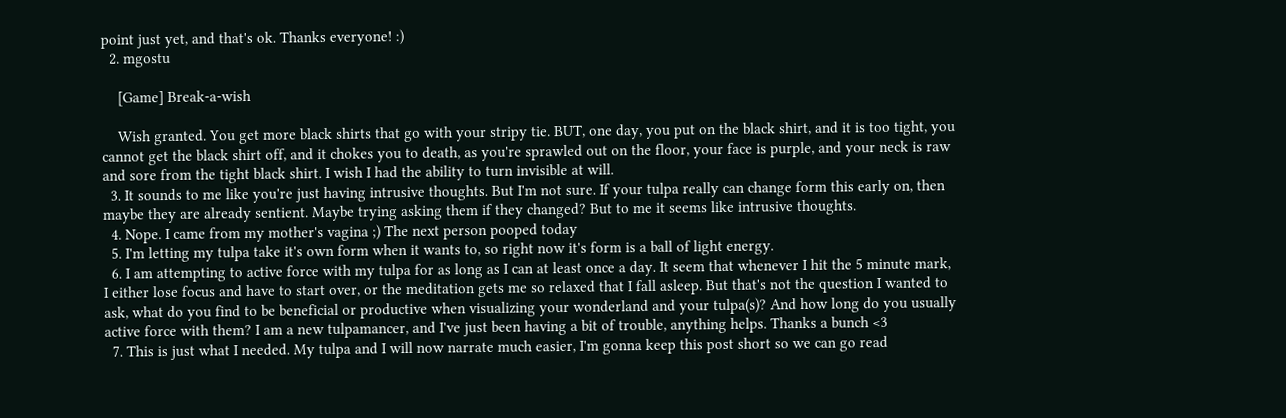point just yet, and that's ok. Thanks everyone! :)
  2. mgostu

    [Game] Break-a-wish

    Wish granted. You get more black shirts that go with your stripy tie. BUT, one day, you put on the black shirt, and it is too tight, you cannot get the black shirt off, and it chokes you to death, as you're sprawled out on the floor, your face is purple, and your neck is raw and sore from the tight black shirt. I wish I had the ability to turn invisible at will.
  3. It sounds to me like you're just having intrusive thoughts. But I'm not sure. If your tulpa really can change form this early on, then maybe they are already sentient. Maybe trying asking them if they changed? But to me it seems like intrusive thoughts.
  4. Nope. I came from my mother's vagina ;) The next person pooped today
  5. I'm letting my tulpa take it's own form when it wants to, so right now it's form is a ball of light energy.
  6. I am attempting to active force with my tulpa for as long as I can at least once a day. It seem that whenever I hit the 5 minute mark, I either lose focus and have to start over, or the meditation gets me so relaxed that I fall asleep. But that's not the question I wanted to ask, what do you find to be beneficial or productive when visualizing your wonderland and your tulpa(s)? And how long do you usually active force with them? I am a new tulpamancer, and I've just been having a bit of trouble, anything helps. Thanks a bunch <3
  7. This is just what I needed. My tulpa and I will now narrate much easier, I'm gonna keep this post short so we can go read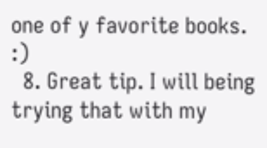one of y favorite books. :)
  8. Great tip. I will being trying that with my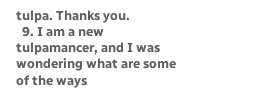tulpa. Thanks you.
  9. I am a new tulpamancer, and I was wondering what are some of the ways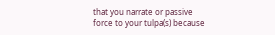that you narrate or passive force to your tulpa(s) because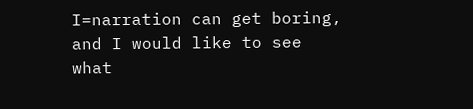I=narration can get boring, and I would like to see what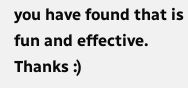you have found that is fun and effective. Thanks :)